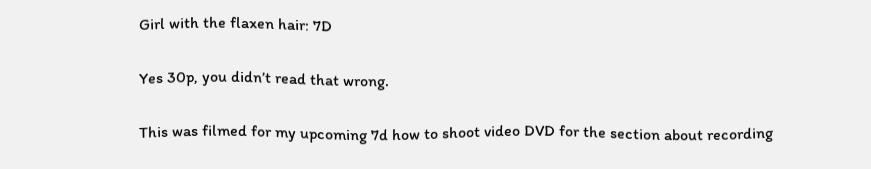Girl with the flaxen hair: 7D

Yes 30p, you didn’t read that wrong.

This was filmed for my upcoming 7d how to shoot video DVD for the section about recording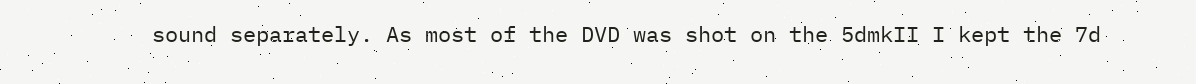sound separately. As most of the DVD was shot on the 5dmkII I kept the 7d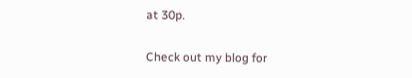at 30p.

Check out my blog for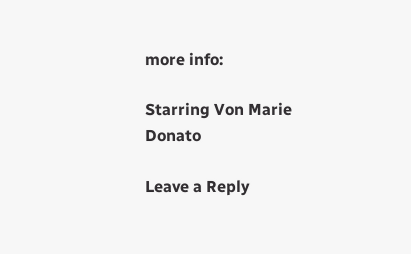more info:

Starring Von Marie Donato

Leave a Reply